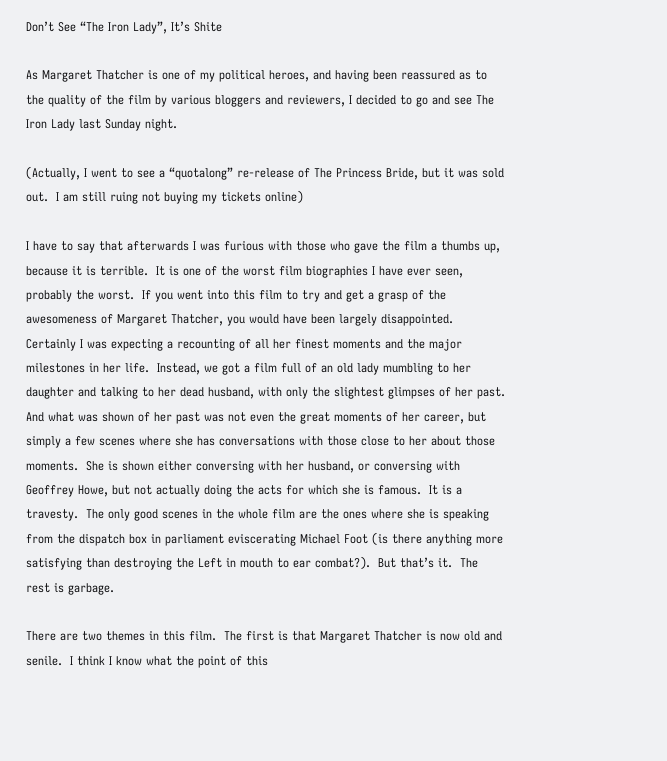Don’t See “The Iron Lady”, It’s Shite

As Margaret Thatcher is one of my political heroes, and having been reassured as to the quality of the film by various bloggers and reviewers, I decided to go and see The Iron Lady last Sunday night.

(Actually, I went to see a “quotalong” re-release of The Princess Bride, but it was sold out.  I am still ruing not buying my tickets online)

I have to say that afterwards I was furious with those who gave the film a thumbs up, because it is terrible.  It is one of the worst film biographies I have ever seen, probably the worst.  If you went into this film to try and get a grasp of the awesomeness of Margaret Thatcher, you would have been largely disappointed.  Certainly I was expecting a recounting of all her finest moments and the major milestones in her life.  Instead, we got a film full of an old lady mumbling to her daughter and talking to her dead husband, with only the slightest glimpses of her past.  And what was shown of her past was not even the great moments of her career, but simply a few scenes where she has conversations with those close to her about those moments.  She is shown either conversing with her husband, or conversing with Geoffrey Howe, but not actually doing the acts for which she is famous.  It is a travesty.  The only good scenes in the whole film are the ones where she is speaking from the dispatch box in parliament eviscerating Michael Foot (is there anything more satisfying than destroying the Left in mouth to ear combat?).  But that’s it.  The rest is garbage.

There are two themes in this film.  The first is that Margaret Thatcher is now old and senile.  I think I know what the point of this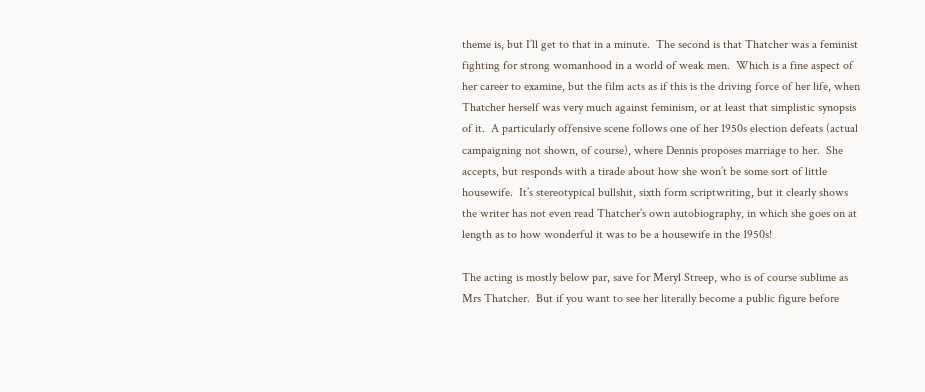theme is, but I’ll get to that in a minute.  The second is that Thatcher was a feminist  fighting for strong womanhood in a world of weak men.  Which is a fine aspect of her career to examine, but the film acts as if this is the driving force of her life, when Thatcher herself was very much against feminism, or at least that simplistic synopsis of it.  A particularly offensive scene follows one of her 1950s election defeats (actual campaigning not shown, of course), where Dennis proposes marriage to her.  She accepts, but responds with a tirade about how she won’t be some sort of little housewife.  It’s stereotypical bullshit, sixth form scriptwriting, but it clearly shows the writer has not even read Thatcher’s own autobiography, in which she goes on at length as to how wonderful it was to be a housewife in the 1950s!

The acting is mostly below par, save for Meryl Streep, who is of course sublime as Mrs Thatcher.  But if you want to see her literally become a public figure before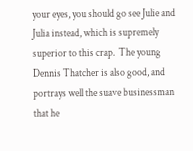your eyes, you should go see Julie and Julia instead, which is supremely superior to this crap.  The young Dennis Thatcher is also good, and portrays well the suave businessman that he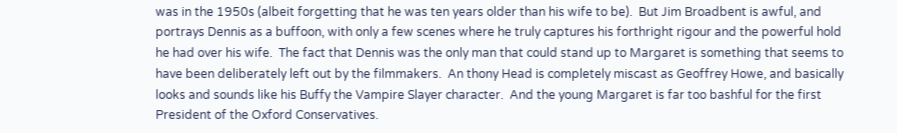was in the 1950s (albeit forgetting that he was ten years older than his wife to be).  But Jim Broadbent is awful, and portrays Dennis as a buffoon, with only a few scenes where he truly captures his forthright rigour and the powerful hold he had over his wife.  The fact that Dennis was the only man that could stand up to Margaret is something that seems to have been deliberately left out by the filmmakers.  An thony Head is completely miscast as Geoffrey Howe, and basically looks and sounds like his Buffy the Vampire Slayer character.  And the young Margaret is far too bashful for the first President of the Oxford Conservatives.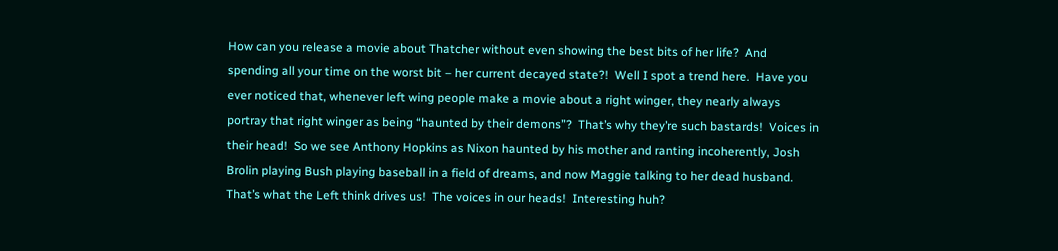How can you release a movie about Thatcher without even showing the best bits of her life?  And spending all your time on the worst bit – her current decayed state?!  Well I spot a trend here.  Have you ever noticed that, whenever left wing people make a movie about a right winger, they nearly always portray that right winger as being “haunted by their demons”?  That’s why they’re such bastards!  Voices in their head!  So we see Anthony Hopkins as Nixon haunted by his mother and ranting incoherently, Josh Brolin playing Bush playing baseball in a field of dreams, and now Maggie talking to her dead husband.  That’s what the Left think drives us!  The voices in our heads!  Interesting huh?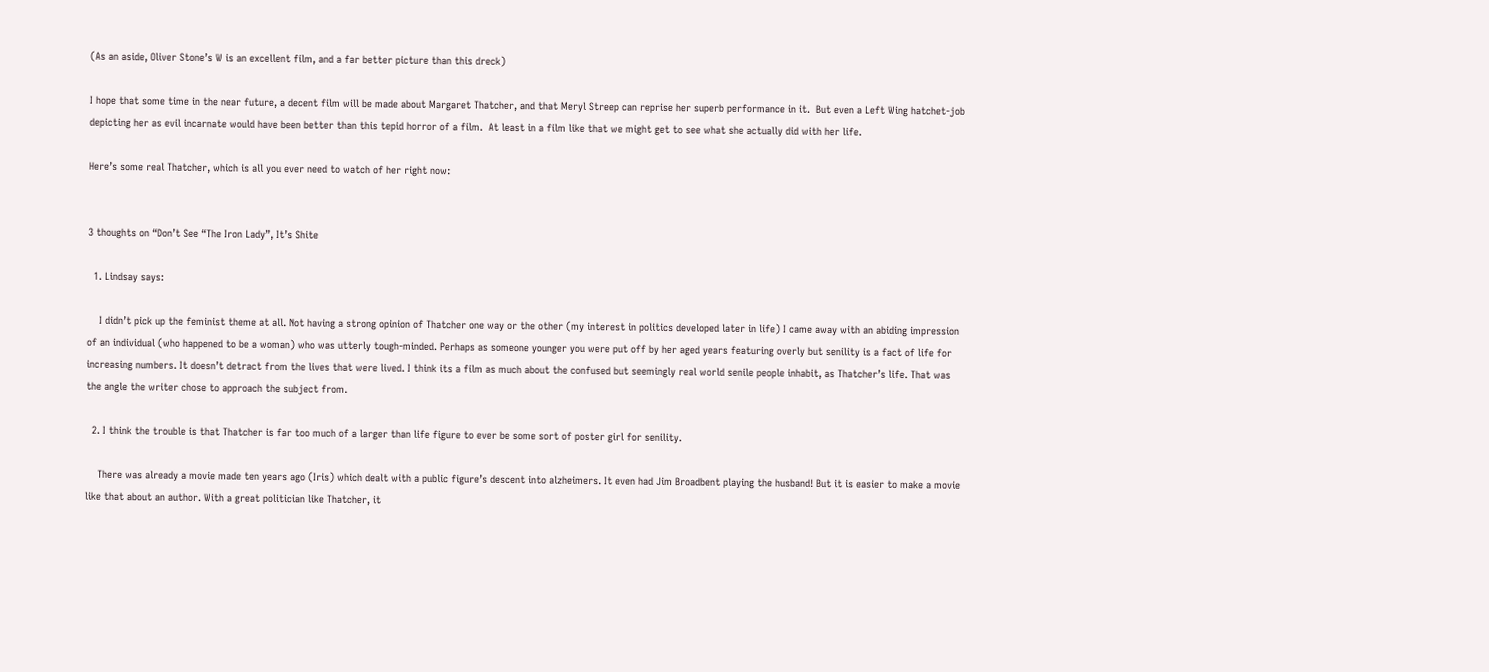(As an aside, Oliver Stone’s W is an excellent film, and a far better picture than this dreck)

I hope that some time in the near future, a decent film will be made about Margaret Thatcher, and that Meryl Streep can reprise her superb performance in it.  But even a Left Wing hatchet-job depicting her as evil incarnate would have been better than this tepid horror of a film.  At least in a film like that we might get to see what she actually did with her life.

Here’s some real Thatcher, which is all you ever need to watch of her right now:


3 thoughts on “Don’t See “The Iron Lady”, It’s Shite

  1. Lindsay says:

    I didn’t pick up the feminist theme at all. Not having a strong opinion of Thatcher one way or the other (my interest in politics developed later in life) I came away with an abiding impression of an individual (who happened to be a woman) who was utterly tough-minded. Perhaps as someone younger you were put off by her aged years featuring overly but senility is a fact of life for increasing numbers. It doesn’t detract from the lives that were lived. I think its a film as much about the confused but seemingly real world senile people inhabit, as Thatcher’s life. That was the angle the writer chose to approach the subject from.

  2. I think the trouble is that Thatcher is far too much of a larger than life figure to ever be some sort of poster girl for senility.

    There was already a movie made ten years ago (Iris) which dealt with a public figure’s descent into alzheimers. It even had Jim Broadbent playing the husband! But it is easier to make a movie like that about an author. With a great politician like Thatcher, it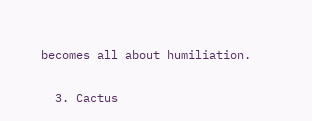becomes all about humiliation.

  3. Cactus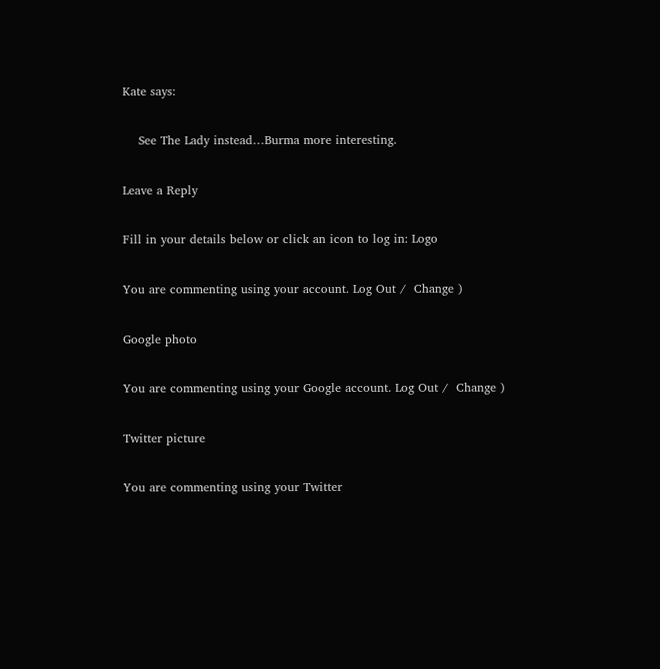Kate says:

    See The Lady instead…Burma more interesting.

Leave a Reply

Fill in your details below or click an icon to log in: Logo

You are commenting using your account. Log Out /  Change )

Google photo

You are commenting using your Google account. Log Out /  Change )

Twitter picture

You are commenting using your Twitter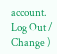account. Log Out /  Change )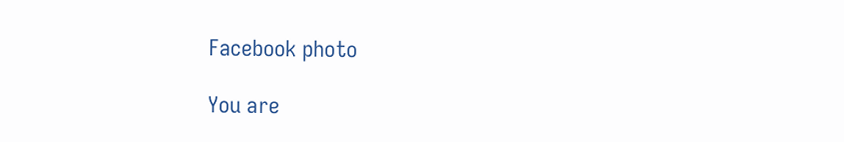Facebook photo

You are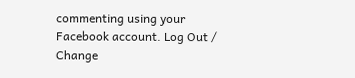commenting using your Facebook account. Log Out /  Change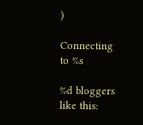)

Connecting to %s

%d bloggers like this: